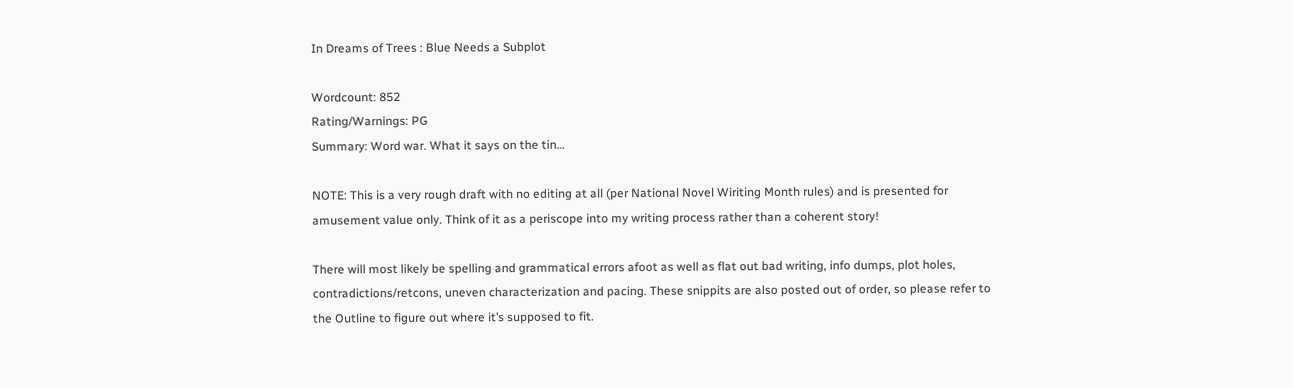In Dreams of Trees : Blue Needs a Subplot

Wordcount: 852
Rating/Warnings: PG
Summary: Word war. What it says on the tin…

NOTE: This is a very rough draft with no editing at all (per National Novel Wiriting Month rules) and is presented for amusement value only. Think of it as a periscope into my writing process rather than a coherent story!

There will most likely be spelling and grammatical errors afoot as well as flat out bad writing, info dumps, plot holes, contradictions/retcons, uneven characterization and pacing. These snippits are also posted out of order, so please refer to the Outline to figure out where it’s supposed to fit.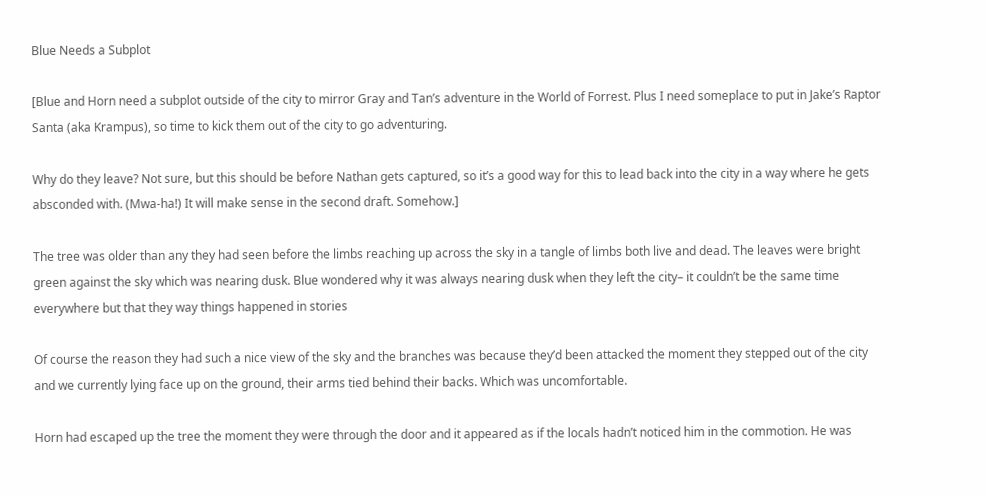Blue Needs a Subplot

[Blue and Horn need a subplot outside of the city to mirror Gray and Tan’s adventure in the World of Forrest. Plus I need someplace to put in Jake’s Raptor Santa (aka Krampus), so time to kick them out of the city to go adventuring.

Why do they leave? Not sure, but this should be before Nathan gets captured, so it’s a good way for this to lead back into the city in a way where he gets absconded with. (Mwa-ha!) It will make sense in the second draft. Somehow.]

The tree was older than any they had seen before the limbs reaching up across the sky in a tangle of limbs both live and dead. The leaves were bright green against the sky which was nearing dusk. Blue wondered why it was always nearing dusk when they left the city– it couldn’t be the same time everywhere but that they way things happened in stories

Of course the reason they had such a nice view of the sky and the branches was because they’d been attacked the moment they stepped out of the city and we currently lying face up on the ground, their arms tied behind their backs. Which was uncomfortable.

Horn had escaped up the tree the moment they were through the door and it appeared as if the locals hadn’t noticed him in the commotion. He was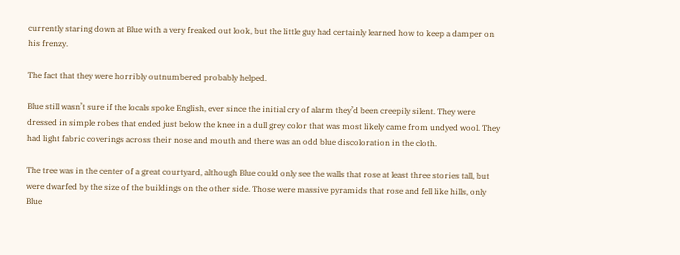currently staring down at Blue with a very freaked out look, but the little guy had certainly learned how to keep a damper on his frenzy.

The fact that they were horribly outnumbered probably helped.

Blue still wasn’t sure if the locals spoke English, ever since the initial cry of alarm they’d been creepily silent. They were dressed in simple robes that ended just below the knee in a dull grey color that was most likely came from undyed wool. They had light fabric coverings across their nose and mouth and there was an odd blue discoloration in the cloth.

The tree was in the center of a great courtyard, although Blue could only see the walls that rose at least three stories tall, but were dwarfed by the size of the buildings on the other side. Those were massive pyramids that rose and fell like hills, only Blue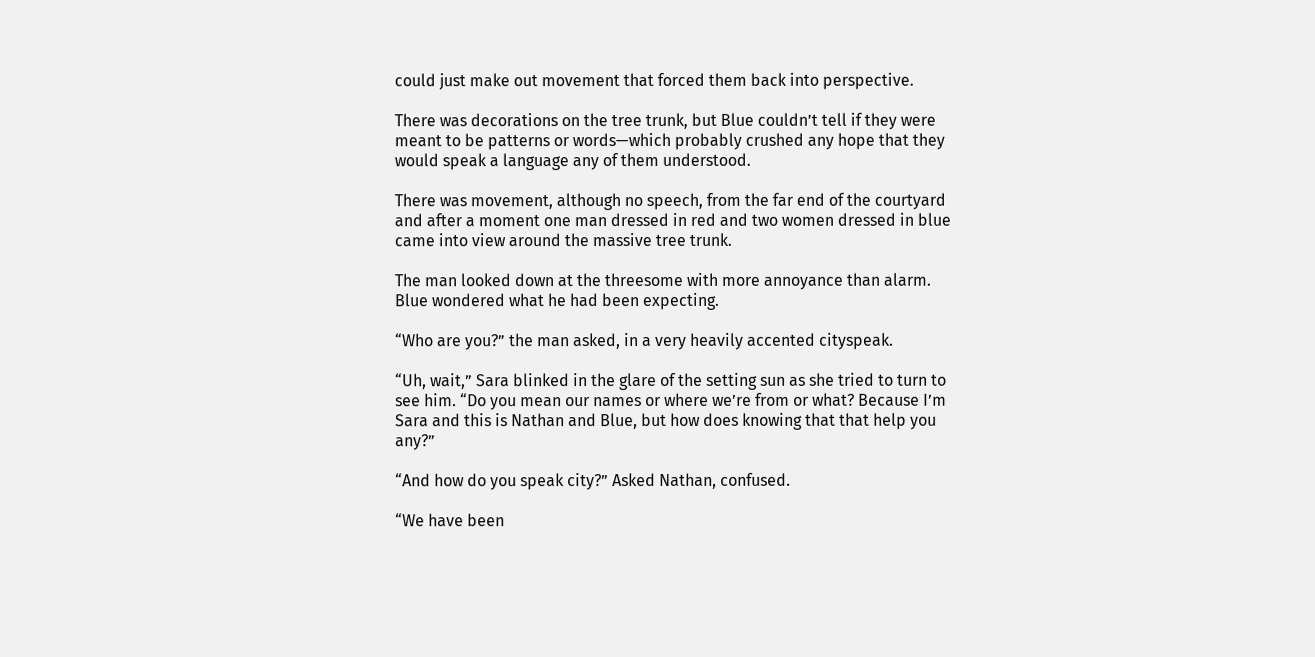could just make out movement that forced them back into perspective.

There was decorations on the tree trunk, but Blue couldn’t tell if they were meant to be patterns or words—which probably crushed any hope that they would speak a language any of them understood.

There was movement, although no speech, from the far end of the courtyard and after a moment one man dressed in red and two women dressed in blue came into view around the massive tree trunk.

The man looked down at the threesome with more annoyance than alarm. Blue wondered what he had been expecting.

“Who are you?” the man asked, in a very heavily accented cityspeak.

“Uh, wait,” Sara blinked in the glare of the setting sun as she tried to turn to see him. “Do you mean our names or where we’re from or what? Because I’m Sara and this is Nathan and Blue, but how does knowing that that help you any?”

“And how do you speak city?” Asked Nathan, confused.

“We have been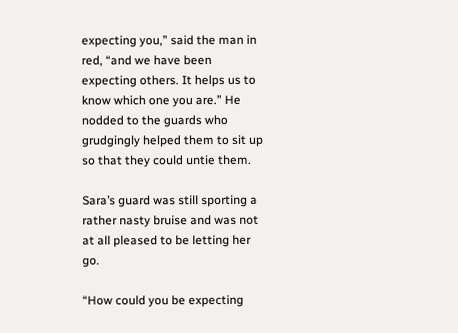expecting you,” said the man in red, “and we have been expecting others. It helps us to know which one you are.” He nodded to the guards who grudgingly helped them to sit up so that they could untie them.

Sara’s guard was still sporting a rather nasty bruise and was not at all pleased to be letting her go.

“How could you be expecting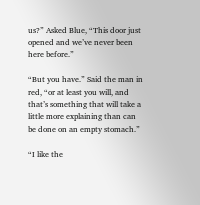us?” Asked Blue, “This door just opened and we’ve never been here before.”

“But you have.” Said the man in red, “or at least you will, and that’s something that will take a little more explaining than can be done on an empty stomach.”

“I like the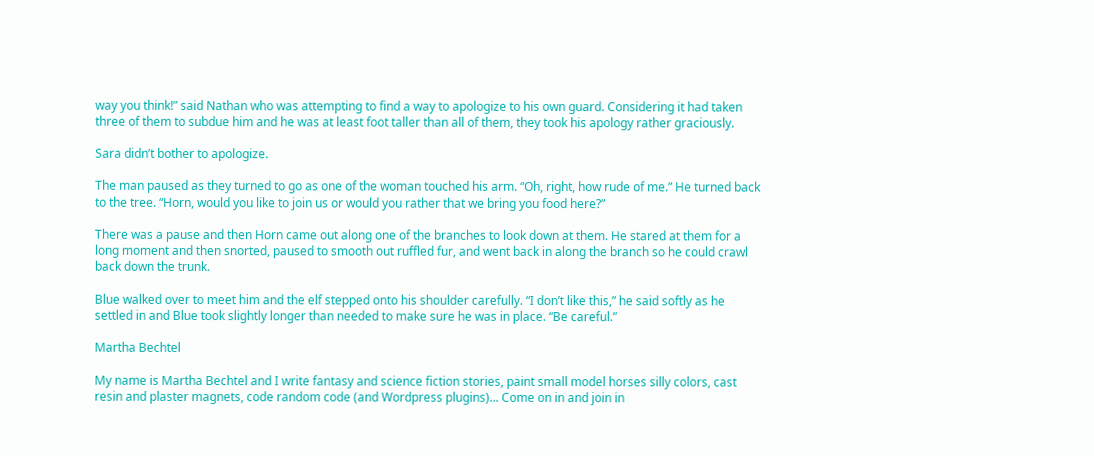way you think!” said Nathan who was attempting to find a way to apologize to his own guard. Considering it had taken three of them to subdue him and he was at least foot taller than all of them, they took his apology rather graciously.

Sara didn’t bother to apologize.

The man paused as they turned to go as one of the woman touched his arm. “Oh, right, how rude of me.” He turned back to the tree. “Horn, would you like to join us or would you rather that we bring you food here?”

There was a pause and then Horn came out along one of the branches to look down at them. He stared at them for a long moment and then snorted, paused to smooth out ruffled fur, and went back in along the branch so he could crawl back down the trunk.

Blue walked over to meet him and the elf stepped onto his shoulder carefully. “I don’t like this,” he said softly as he settled in and Blue took slightly longer than needed to make sure he was in place. “Be careful.”

Martha Bechtel

My name is Martha Bechtel and I write fantasy and science fiction stories, paint small model horses silly colors, cast resin and plaster magnets, code random code (and Wordpress plugins)... Come on in and join in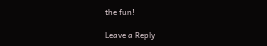the fun!

Leave a Reply